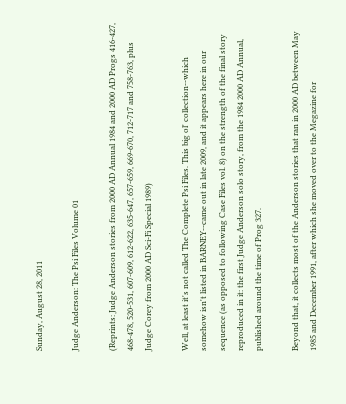Sunday, August 28, 2011

Judge Anderson: The Psi Files Volume 01

(Reprints: Judge Anderson stories from 2000 AD Annual 1984 and 2000 AD Progs 416-427, 468-478, 520-531, 607-609, 612-622, 635-647, 657-659, 669-670, 712-717 and 758-763, plus Judge Corey from 2000 AD Sci-Fi Special 1989)

Well, at least it's not called The Complete Psi Files. This big ol' collection--which somehow isn't listed in BARNEY--came out in late 2009, and it appears here in our sequence (as opposed to following Case Files vol. 8) on the strength of the final story reproduced in it: the first Judge Anderson solo story, from the 1984 2000 AD Annual, published around the time of Prog 327.

Beyond that, it collects most of the Anderson stories that ran in 2000 AD between May 1985 and December 1991, after which she moved over to the Megazine for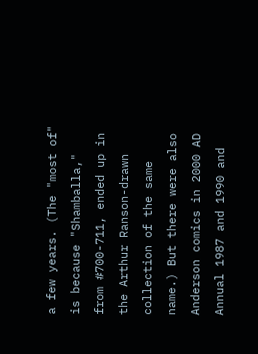a few years. (The "most of" is because "Shamballa," from #700-711, ended up in the Arthur Ranson-drawn collection of the same name.) But there were also Anderson comics in 2000 AD Annual 1987 and 1990 and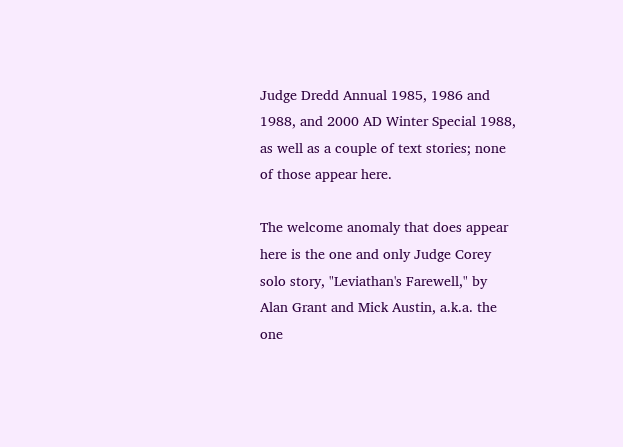Judge Dredd Annual 1985, 1986 and 1988, and 2000 AD Winter Special 1988, as well as a couple of text stories; none of those appear here.

The welcome anomaly that does appear here is the one and only Judge Corey solo story, "Leviathan's Farewell," by Alan Grant and Mick Austin, a.k.a. the one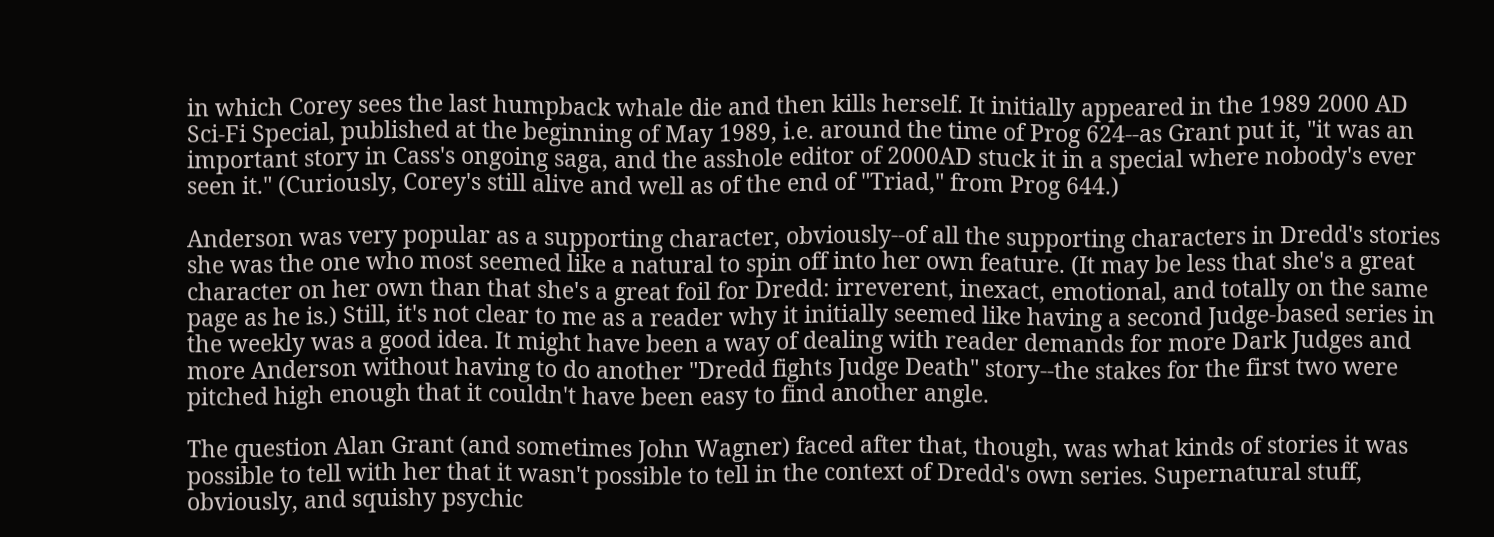in which Corey sees the last humpback whale die and then kills herself. It initially appeared in the 1989 2000 AD Sci-Fi Special, published at the beginning of May 1989, i.e. around the time of Prog 624--as Grant put it, "it was an important story in Cass's ongoing saga, and the asshole editor of 2000AD stuck it in a special where nobody's ever seen it." (Curiously, Corey's still alive and well as of the end of "Triad," from Prog 644.)

Anderson was very popular as a supporting character, obviously--of all the supporting characters in Dredd's stories she was the one who most seemed like a natural to spin off into her own feature. (It may be less that she's a great character on her own than that she's a great foil for Dredd: irreverent, inexact, emotional, and totally on the same page as he is.) Still, it's not clear to me as a reader why it initially seemed like having a second Judge-based series in the weekly was a good idea. It might have been a way of dealing with reader demands for more Dark Judges and more Anderson without having to do another "Dredd fights Judge Death" story--the stakes for the first two were pitched high enough that it couldn't have been easy to find another angle.

The question Alan Grant (and sometimes John Wagner) faced after that, though, was what kinds of stories it was possible to tell with her that it wasn't possible to tell in the context of Dredd's own series. Supernatural stuff, obviously, and squishy psychic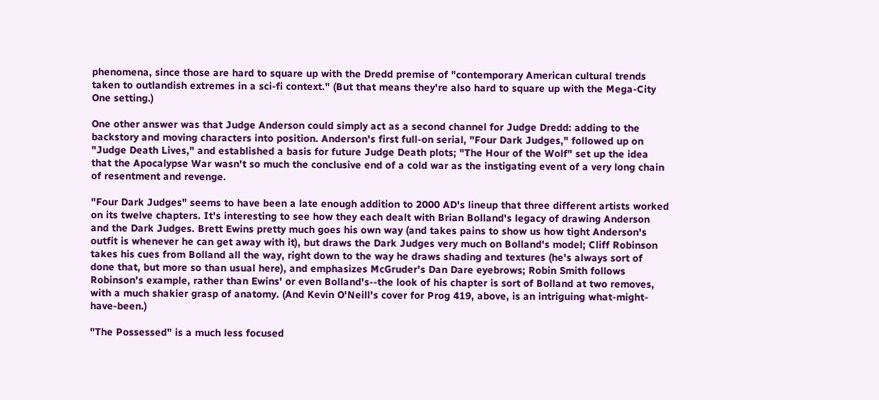phenomena, since those are hard to square up with the Dredd premise of "contemporary American cultural trends taken to outlandish extremes in a sci-fi context." (But that means they're also hard to square up with the Mega-City One setting.)

One other answer was that Judge Anderson could simply act as a second channel for Judge Dredd: adding to the backstory and moving characters into position. Anderson's first full-on serial, "Four Dark Judges," followed up on "Judge Death Lives," and established a basis for future Judge Death plots; "The Hour of the Wolf" set up the idea that the Apocalypse War wasn't so much the conclusive end of a cold war as the instigating event of a very long chain of resentment and revenge.

"Four Dark Judges" seems to have been a late enough addition to 2000 AD's lineup that three different artists worked on its twelve chapters. It's interesting to see how they each dealt with Brian Bolland's legacy of drawing Anderson and the Dark Judges. Brett Ewins pretty much goes his own way (and takes pains to show us how tight Anderson's outfit is whenever he can get away with it), but draws the Dark Judges very much on Bolland's model; Cliff Robinson takes his cues from Bolland all the way, right down to the way he draws shading and textures (he's always sort of done that, but more so than usual here), and emphasizes McGruder's Dan Dare eyebrows; Robin Smith follows Robinson's example, rather than Ewins' or even Bolland's--the look of his chapter is sort of Bolland at two removes, with a much shakier grasp of anatomy. (And Kevin O'Neill's cover for Prog 419, above, is an intriguing what-might-have-been.)

"The Possessed" is a much less focused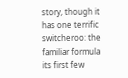story, though it has one terrific switcheroo: the familiar formula its first few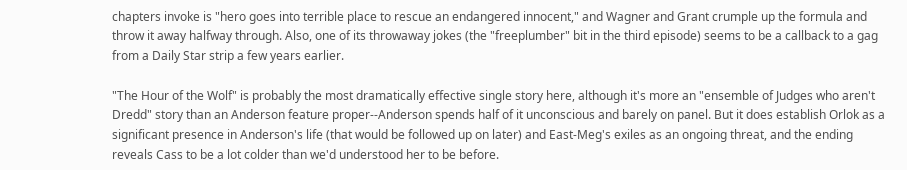chapters invoke is "hero goes into terrible place to rescue an endangered innocent," and Wagner and Grant crumple up the formula and throw it away halfway through. Also, one of its throwaway jokes (the "freeplumber" bit in the third episode) seems to be a callback to a gag from a Daily Star strip a few years earlier.

"The Hour of the Wolf" is probably the most dramatically effective single story here, although it's more an "ensemble of Judges who aren't Dredd" story than an Anderson feature proper--Anderson spends half of it unconscious and barely on panel. But it does establish Orlok as a significant presence in Anderson's life (that would be followed up on later) and East-Meg's exiles as an ongoing threat, and the ending reveals Cass to be a lot colder than we'd understood her to be before.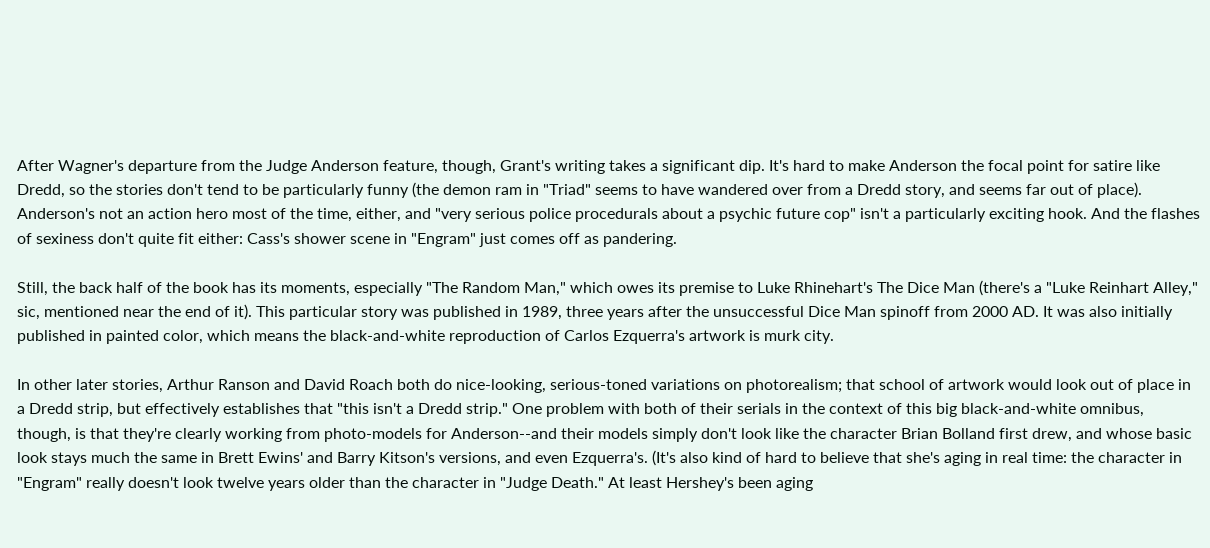After Wagner's departure from the Judge Anderson feature, though, Grant's writing takes a significant dip. It's hard to make Anderson the focal point for satire like Dredd, so the stories don't tend to be particularly funny (the demon ram in "Triad" seems to have wandered over from a Dredd story, and seems far out of place). Anderson's not an action hero most of the time, either, and "very serious police procedurals about a psychic future cop" isn't a particularly exciting hook. And the flashes of sexiness don't quite fit either: Cass's shower scene in "Engram" just comes off as pandering.

Still, the back half of the book has its moments, especially "The Random Man," which owes its premise to Luke Rhinehart's The Dice Man (there's a "Luke Reinhart Alley," sic, mentioned near the end of it). This particular story was published in 1989, three years after the unsuccessful Dice Man spinoff from 2000 AD. It was also initially published in painted color, which means the black-and-white reproduction of Carlos Ezquerra's artwork is murk city.

In other later stories, Arthur Ranson and David Roach both do nice-looking, serious-toned variations on photorealism; that school of artwork would look out of place in a Dredd strip, but effectively establishes that "this isn't a Dredd strip." One problem with both of their serials in the context of this big black-and-white omnibus, though, is that they're clearly working from photo-models for Anderson--and their models simply don't look like the character Brian Bolland first drew, and whose basic look stays much the same in Brett Ewins' and Barry Kitson's versions, and even Ezquerra's. (It's also kind of hard to believe that she's aging in real time: the character in "Engram" really doesn't look twelve years older than the character in "Judge Death." At least Hershey's been aging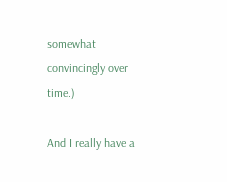somewhat convincingly over time.)

And I really have a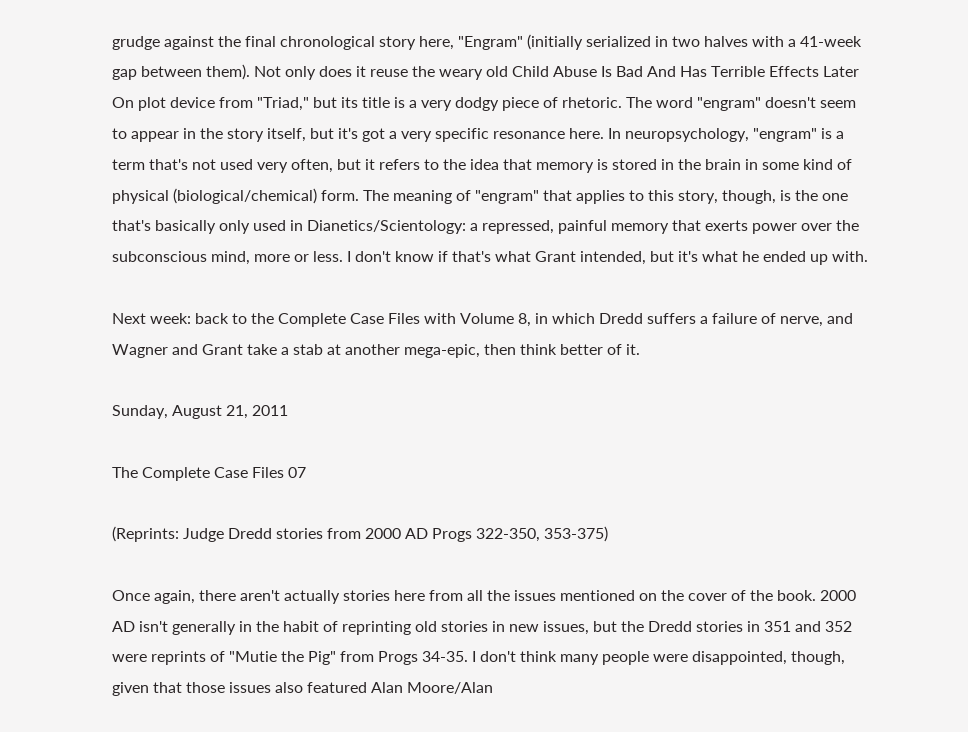grudge against the final chronological story here, "Engram" (initially serialized in two halves with a 41-week gap between them). Not only does it reuse the weary old Child Abuse Is Bad And Has Terrible Effects Later On plot device from "Triad," but its title is a very dodgy piece of rhetoric. The word "engram" doesn't seem to appear in the story itself, but it's got a very specific resonance here. In neuropsychology, "engram" is a term that's not used very often, but it refers to the idea that memory is stored in the brain in some kind of physical (biological/chemical) form. The meaning of "engram" that applies to this story, though, is the one that's basically only used in Dianetics/Scientology: a repressed, painful memory that exerts power over the subconscious mind, more or less. I don't know if that's what Grant intended, but it's what he ended up with.

Next week: back to the Complete Case Files with Volume 8, in which Dredd suffers a failure of nerve, and Wagner and Grant take a stab at another mega-epic, then think better of it.

Sunday, August 21, 2011

The Complete Case Files 07

(Reprints: Judge Dredd stories from 2000 AD Progs 322-350, 353-375)

Once again, there aren't actually stories here from all the issues mentioned on the cover of the book. 2000 AD isn't generally in the habit of reprinting old stories in new issues, but the Dredd stories in 351 and 352 were reprints of "Mutie the Pig" from Progs 34-35. I don't think many people were disappointed, though, given that those issues also featured Alan Moore/Alan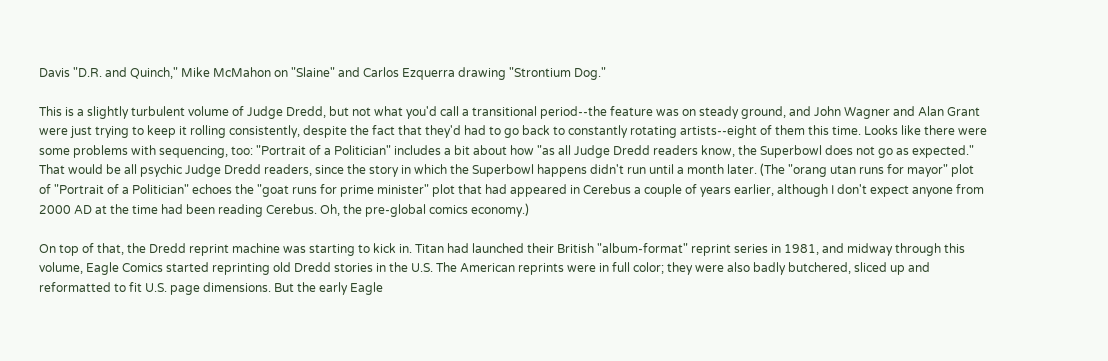Davis "D.R. and Quinch," Mike McMahon on "Slaine" and Carlos Ezquerra drawing "Strontium Dog."

This is a slightly turbulent volume of Judge Dredd, but not what you'd call a transitional period--the feature was on steady ground, and John Wagner and Alan Grant were just trying to keep it rolling consistently, despite the fact that they'd had to go back to constantly rotating artists--eight of them this time. Looks like there were some problems with sequencing, too: "Portrait of a Politician" includes a bit about how "as all Judge Dredd readers know, the Superbowl does not go as expected." That would be all psychic Judge Dredd readers, since the story in which the Superbowl happens didn't run until a month later. (The "orang utan runs for mayor" plot of "Portrait of a Politician" echoes the "goat runs for prime minister" plot that had appeared in Cerebus a couple of years earlier, although I don't expect anyone from 2000 AD at the time had been reading Cerebus. Oh, the pre-global comics economy.)

On top of that, the Dredd reprint machine was starting to kick in. Titan had launched their British "album-format" reprint series in 1981, and midway through this volume, Eagle Comics started reprinting old Dredd stories in the U.S. The American reprints were in full color; they were also badly butchered, sliced up and reformatted to fit U.S. page dimensions. But the early Eagle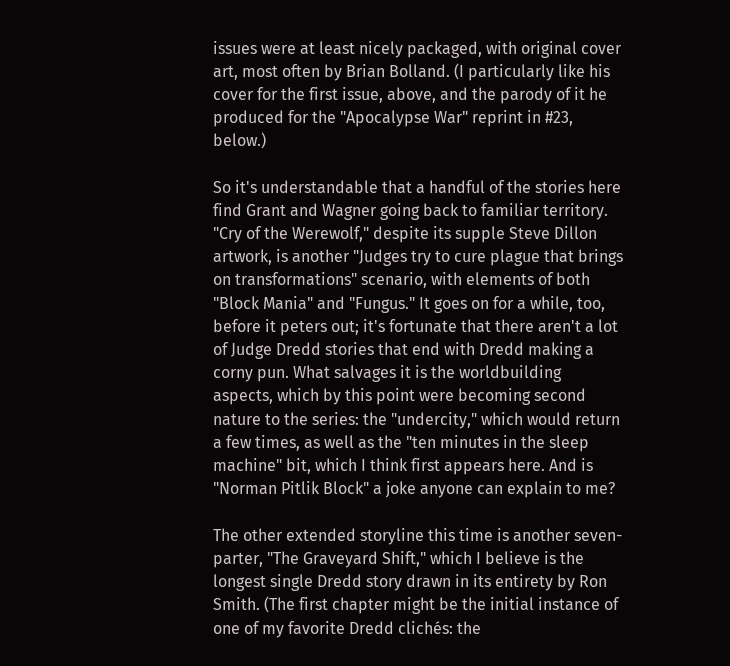issues were at least nicely packaged, with original cover art, most often by Brian Bolland. (I particularly like his cover for the first issue, above, and the parody of it he produced for the "Apocalypse War" reprint in #23, below.)

So it's understandable that a handful of the stories here find Grant and Wagner going back to familiar territory. "Cry of the Werewolf," despite its supple Steve Dillon artwork, is another "Judges try to cure plague that brings on transformations" scenario, with elements of both "Block Mania" and "Fungus." It goes on for a while, too, before it peters out; it's fortunate that there aren't a lot of Judge Dredd stories that end with Dredd making a corny pun. What salvages it is the worldbuilding aspects, which by this point were becoming second nature to the series: the "undercity," which would return a few times, as well as the "ten minutes in the sleep machine" bit, which I think first appears here. And is "Norman Pitlik Block" a joke anyone can explain to me?

The other extended storyline this time is another seven-parter, "The Graveyard Shift," which I believe is the longest single Dredd story drawn in its entirety by Ron Smith. (The first chapter might be the initial instance of one of my favorite Dredd clichés: the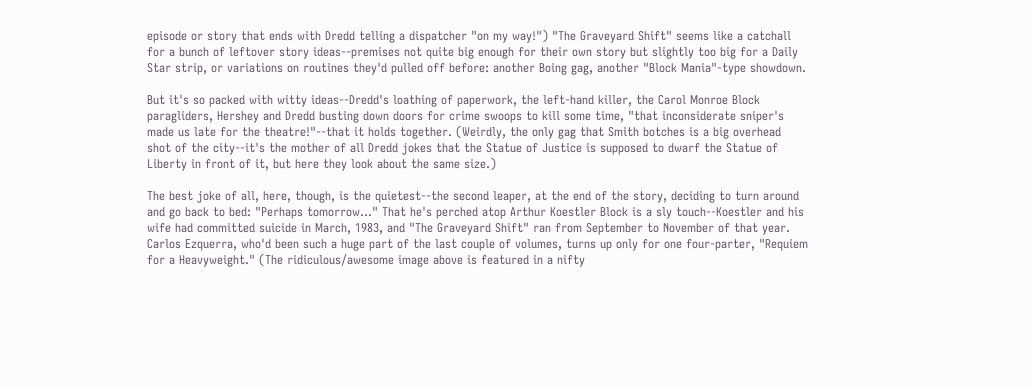episode or story that ends with Dredd telling a dispatcher "on my way!") "The Graveyard Shift" seems like a catchall for a bunch of leftover story ideas--premises not quite big enough for their own story but slightly too big for a Daily Star strip, or variations on routines they'd pulled off before: another Boing gag, another "Block Mania"-type showdown.

But it's so packed with witty ideas--Dredd's loathing of paperwork, the left-hand killer, the Carol Monroe Block paragliders, Hershey and Dredd busting down doors for crime swoops to kill some time, "that inconsiderate sniper's made us late for the theatre!"--that it holds together. (Weirdly, the only gag that Smith botches is a big overhead shot of the city--it's the mother of all Dredd jokes that the Statue of Justice is supposed to dwarf the Statue of Liberty in front of it, but here they look about the same size.)

The best joke of all, here, though, is the quietest--the second leaper, at the end of the story, deciding to turn around and go back to bed: "Perhaps tomorrow..." That he's perched atop Arthur Koestler Block is a sly touch--Koestler and his wife had committed suicide in March, 1983, and "The Graveyard Shift" ran from September to November of that year.
Carlos Ezquerra, who'd been such a huge part of the last couple of volumes, turns up only for one four-parter, "Requiem for a Heavyweight." (The ridiculous/awesome image above is featured in a nifty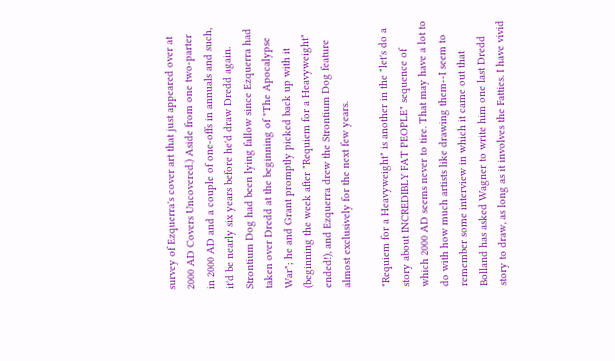survey of Ezquerra's cover art that just appeared over at 2000 AD Covers Uncovered.) Aside from one two-parter in 2000 AD and a couple of one-offs in annuals and such, it'd be nearly six years before he'd draw Dredd again. Strontium Dog had been lying fallow since Ezquerra had taken over Dredd at the beginning of "The Apocalypse War"; he and Grant promptly picked back up with it (beginning the week after "Requiem for a Heavyweight" ended!), and Ezquerra drew the Strontium Dog feature almost exclusively for the next few years.

"Requiem for a Heavyweight" is another in the "let's do a story about INCREDIBLY FAT PEOPLE" sequence of which 2000 AD seems never to tire. That may have a lot to do with how much artists like drawing them--I seem to remember some interview in which it came out that Bolland has asked Wagner to write him one last Dredd story to draw, as long as it involves the Fatties. I have vivid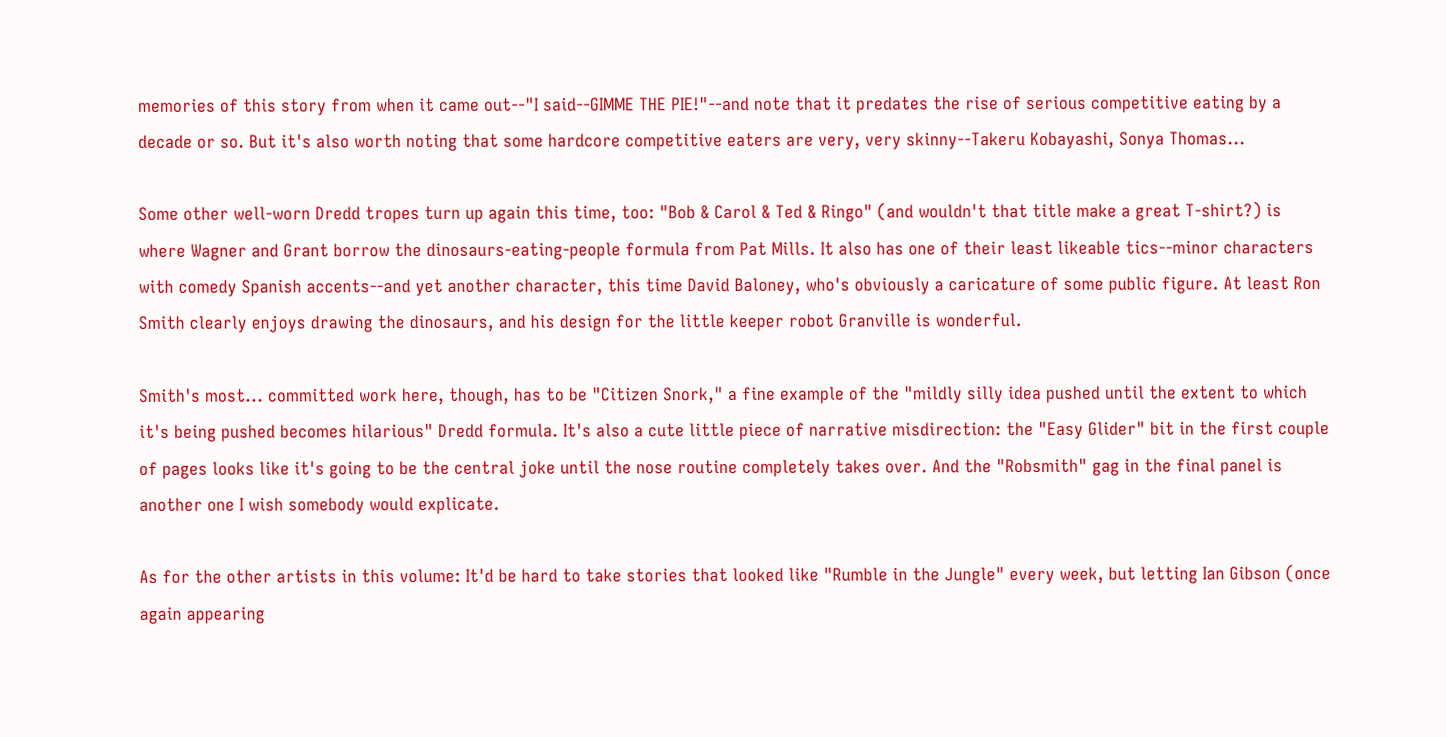memories of this story from when it came out--"I said--GIMME THE PIE!"--and note that it predates the rise of serious competitive eating by a decade or so. But it's also worth noting that some hardcore competitive eaters are very, very skinny--Takeru Kobayashi, Sonya Thomas...

Some other well-worn Dredd tropes turn up again this time, too: "Bob & Carol & Ted & Ringo" (and wouldn't that title make a great T-shirt?) is where Wagner and Grant borrow the dinosaurs-eating-people formula from Pat Mills. It also has one of their least likeable tics--minor characters with comedy Spanish accents--and yet another character, this time David Baloney, who's obviously a caricature of some public figure. At least Ron Smith clearly enjoys drawing the dinosaurs, and his design for the little keeper robot Granville is wonderful.

Smith's most... committed work here, though, has to be "Citizen Snork," a fine example of the "mildly silly idea pushed until the extent to which it's being pushed becomes hilarious" Dredd formula. It's also a cute little piece of narrative misdirection: the "Easy Glider" bit in the first couple of pages looks like it's going to be the central joke until the nose routine completely takes over. And the "Robsmith" gag in the final panel is another one I wish somebody would explicate.

As for the other artists in this volume: It'd be hard to take stories that looked like "Rumble in the Jungle" every week, but letting Ian Gibson (once again appearing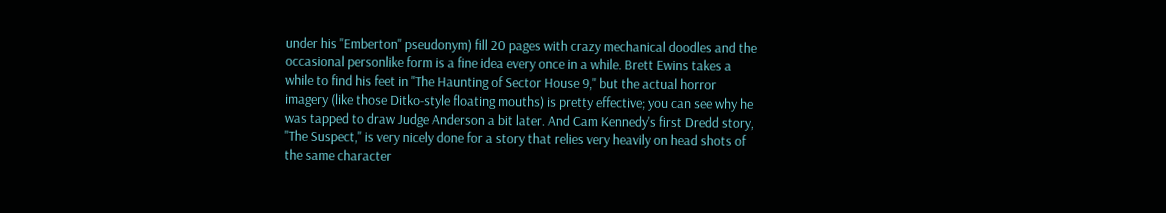under his "Emberton" pseudonym) fill 20 pages with crazy mechanical doodles and the occasional personlike form is a fine idea every once in a while. Brett Ewins takes a while to find his feet in "The Haunting of Sector House 9," but the actual horror imagery (like those Ditko-style floating mouths) is pretty effective; you can see why he was tapped to draw Judge Anderson a bit later. And Cam Kennedy's first Dredd story, "The Suspect," is very nicely done for a story that relies very heavily on head shots of the same character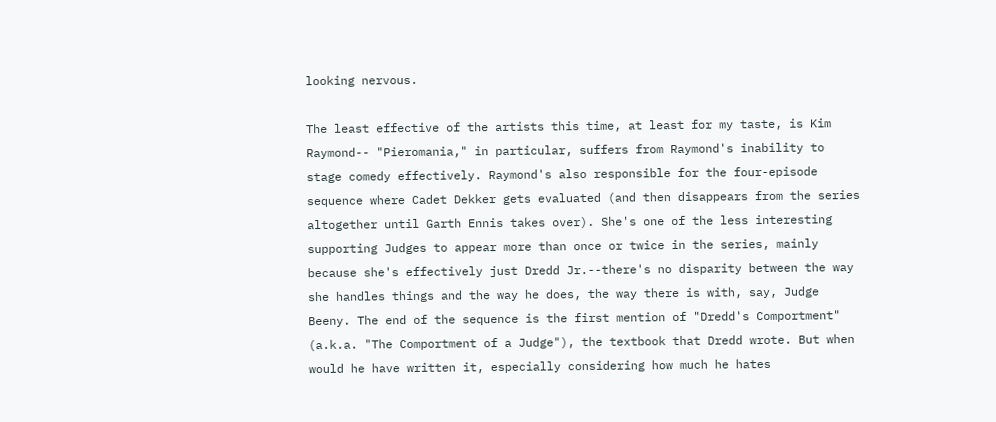looking nervous.

The least effective of the artists this time, at least for my taste, is Kim Raymond-- "Pieromania," in particular, suffers from Raymond's inability to stage comedy effectively. Raymond's also responsible for the four-episode sequence where Cadet Dekker gets evaluated (and then disappears from the series altogether until Garth Ennis takes over). She's one of the less interesting supporting Judges to appear more than once or twice in the series, mainly because she's effectively just Dredd Jr.--there's no disparity between the way she handles things and the way he does, the way there is with, say, Judge Beeny. The end of the sequence is the first mention of "Dredd's Comportment" (a.k.a. "The Comportment of a Judge"), the textbook that Dredd wrote. But when would he have written it, especially considering how much he hates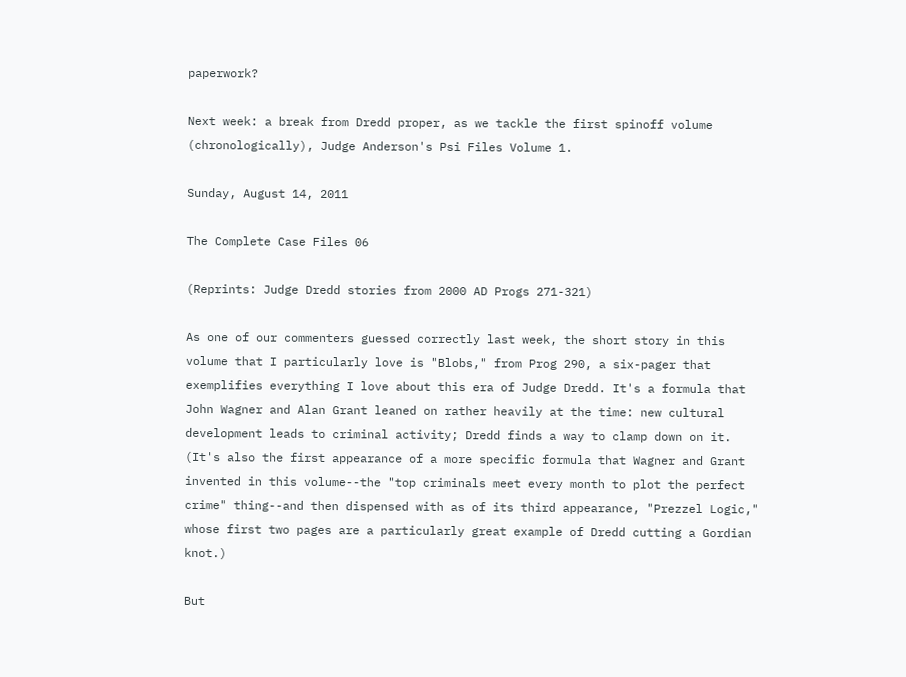paperwork?

Next week: a break from Dredd proper, as we tackle the first spinoff volume (chronologically), Judge Anderson's Psi Files Volume 1.

Sunday, August 14, 2011

The Complete Case Files 06

(Reprints: Judge Dredd stories from 2000 AD Progs 271-321)

As one of our commenters guessed correctly last week, the short story in this volume that I particularly love is "Blobs," from Prog 290, a six-pager that exemplifies everything I love about this era of Judge Dredd. It's a formula that John Wagner and Alan Grant leaned on rather heavily at the time: new cultural development leads to criminal activity; Dredd finds a way to clamp down on it. (It's also the first appearance of a more specific formula that Wagner and Grant invented in this volume--the "top criminals meet every month to plot the perfect crime" thing--and then dispensed with as of its third appearance, "Prezzel Logic," whose first two pages are a particularly great example of Dredd cutting a Gordian knot.)

But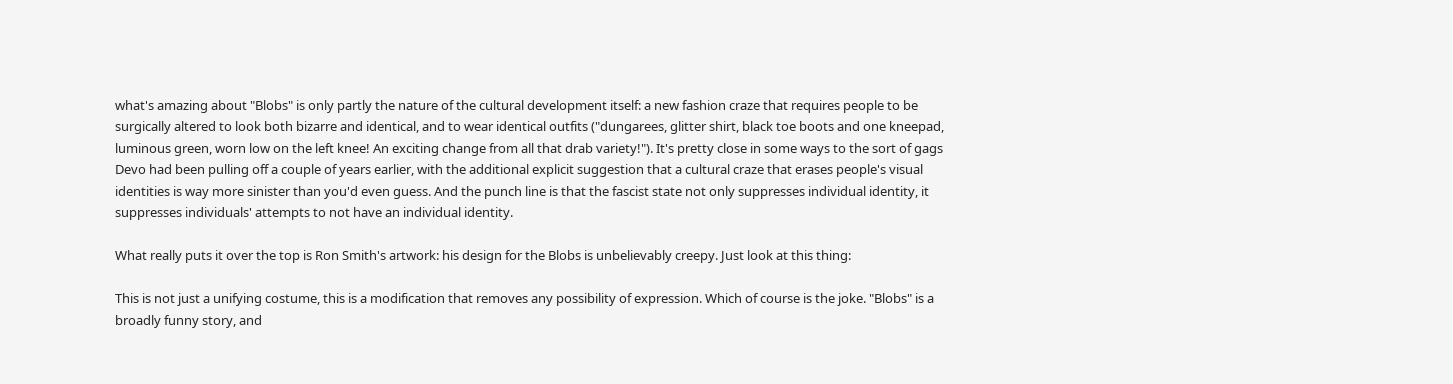what's amazing about "Blobs" is only partly the nature of the cultural development itself: a new fashion craze that requires people to be surgically altered to look both bizarre and identical, and to wear identical outfits ("dungarees, glitter shirt, black toe boots and one kneepad, luminous green, worn low on the left knee! An exciting change from all that drab variety!"). It's pretty close in some ways to the sort of gags Devo had been pulling off a couple of years earlier, with the additional explicit suggestion that a cultural craze that erases people's visual identities is way more sinister than you'd even guess. And the punch line is that the fascist state not only suppresses individual identity, it suppresses individuals' attempts to not have an individual identity.

What really puts it over the top is Ron Smith's artwork: his design for the Blobs is unbelievably creepy. Just look at this thing:

This is not just a unifying costume, this is a modification that removes any possibility of expression. Which of course is the joke. "Blobs" is a broadly funny story, and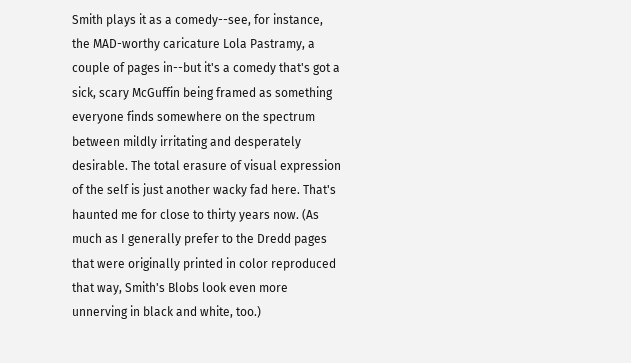Smith plays it as a comedy--see, for instance, the MAD-worthy caricature Lola Pastramy, a couple of pages in--but it's a comedy that's got a sick, scary McGuffin being framed as something everyone finds somewhere on the spectrum between mildly irritating and desperately desirable. The total erasure of visual expression of the self is just another wacky fad here. That's haunted me for close to thirty years now. (As much as I generally prefer to the Dredd pages that were originally printed in color reproduced that way, Smith's Blobs look even more unnerving in black and white, too.)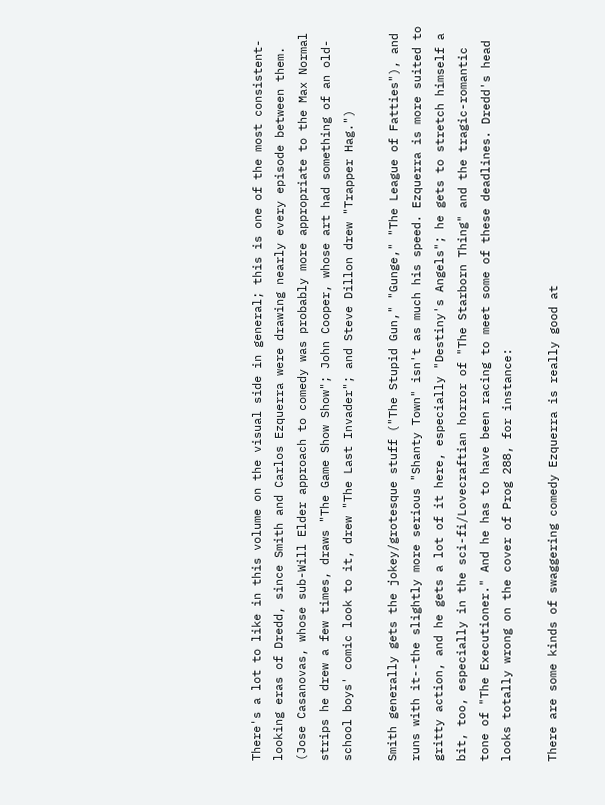There's a lot to like in this volume on the visual side in general; this is one of the most consistent-looking eras of Dredd, since Smith and Carlos Ezquerra were drawing nearly every episode between them. (Jose Casanovas, whose sub-Will Elder approach to comedy was probably more appropriate to the Max Normal strips he drew a few times, draws "The Game Show Show"; John Cooper, whose art had something of an old-school boys' comic look to it, drew "The Last Invader"; and Steve Dillon drew "Trapper Hag.")

Smith generally gets the jokey/grotesque stuff ("The Stupid Gun," "Gunge," "The League of Fatties"), and runs with it--the slightly more serious "Shanty Town" isn't as much his speed. Ezquerra is more suited to gritty action, and he gets a lot of it here, especially "Destiny's Angels"; he gets to stretch himself a bit, too, especially in the sci-fi/Lovecraftian horror of "The Starborn Thing" and the tragic-romantic tone of "The Executioner." And he has to have been racing to meet some of these deadlines. Dredd's head looks totally wrong on the cover of Prog 288, for instance:

There are some kinds of swaggering comedy Ezquerra is really good at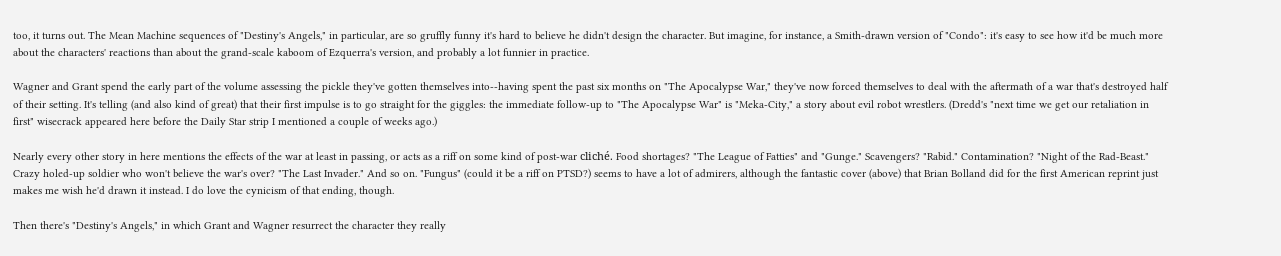too, it turns out. The Mean Machine sequences of "Destiny's Angels," in particular, are so gruffly funny it's hard to believe he didn't design the character. But imagine, for instance, a Smith-drawn version of "Condo": it's easy to see how it'd be much more about the characters' reactions than about the grand-scale kaboom of Ezquerra's version, and probably a lot funnier in practice.

Wagner and Grant spend the early part of the volume assessing the pickle they've gotten themselves into--having spent the past six months on "The Apocalypse War," they've now forced themselves to deal with the aftermath of a war that's destroyed half of their setting. It's telling (and also kind of great) that their first impulse is to go straight for the giggles: the immediate follow-up to "The Apocalypse War" is "Meka-City," a story about evil robot wrestlers. (Dredd's "next time we get our retaliation in first" wisecrack appeared here before the Daily Star strip I mentioned a couple of weeks ago.)

Nearly every other story in here mentions the effects of the war at least in passing, or acts as a riff on some kind of post-war cliché. Food shortages? "The League of Fatties" and "Gunge." Scavengers? "Rabid." Contamination? "Night of the Rad-Beast." Crazy holed-up soldier who won't believe the war's over? "The Last Invader." And so on. "Fungus" (could it be a riff on PTSD?) seems to have a lot of admirers, although the fantastic cover (above) that Brian Bolland did for the first American reprint just makes me wish he'd drawn it instead. I do love the cynicism of that ending, though.

Then there's "Destiny's Angels," in which Grant and Wagner resurrect the character they really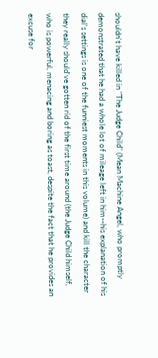shouldn't have killed in "The Judge Child" (Mean Machine Angel, who promptly demonstrated that he had a whole lot of mileage left in him--his explanation of his dial's settings is one of the funniest moments in this volume) and kill the character they really should've gotten rid of the first time around (the Judge Child himself, who is powerful, menacing and boring as toast, despite the fact that he provides an excuse for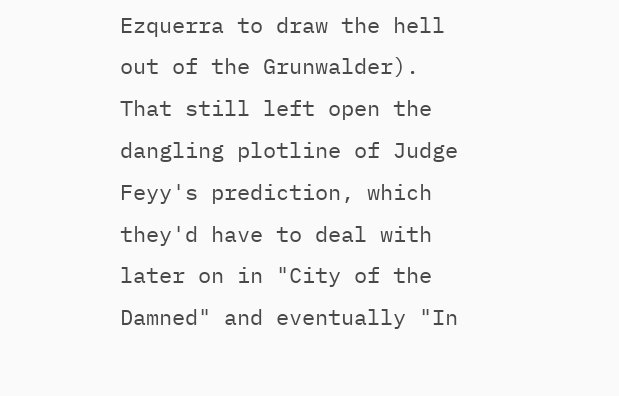Ezquerra to draw the hell out of the Grunwalder). That still left open the dangling plotline of Judge Feyy's prediction, which they'd have to deal with later on in "City of the Damned" and eventually "In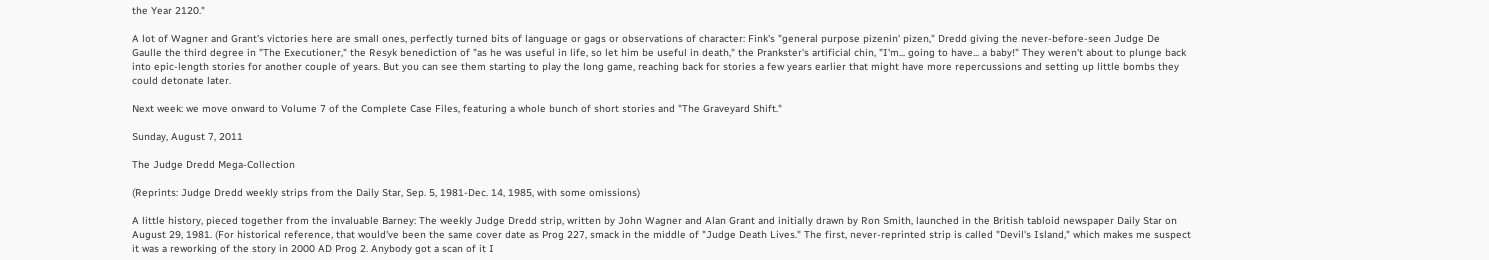the Year 2120."

A lot of Wagner and Grant's victories here are small ones, perfectly turned bits of language or gags or observations of character: Fink's "general purpose pizenin' pizen," Dredd giving the never-before-seen Judge De Gaulle the third degree in "The Executioner," the Resyk benediction of "as he was useful in life, so let him be useful in death," the Prankster's artificial chin, "I'm... going to have... a baby!" They weren't about to plunge back into epic-length stories for another couple of years. But you can see them starting to play the long game, reaching back for stories a few years earlier that might have more repercussions and setting up little bombs they could detonate later.

Next week: we move onward to Volume 7 of the Complete Case Files, featuring a whole bunch of short stories and "The Graveyard Shift."

Sunday, August 7, 2011

The Judge Dredd Mega-Collection

(Reprints: Judge Dredd weekly strips from the Daily Star, Sep. 5, 1981-Dec. 14, 1985, with some omissions)

A little history, pieced together from the invaluable Barney: The weekly Judge Dredd strip, written by John Wagner and Alan Grant and initially drawn by Ron Smith, launched in the British tabloid newspaper Daily Star on August 29, 1981. (For historical reference, that would've been the same cover date as Prog 227, smack in the middle of "Judge Death Lives." The first, never-reprinted strip is called "Devil's Island," which makes me suspect it was a reworking of the story in 2000 AD Prog 2. Anybody got a scan of it I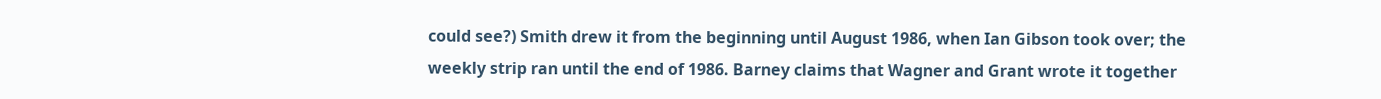could see?) Smith drew it from the beginning until August 1986, when Ian Gibson took over; the weekly strip ran until the end of 1986. Barney claims that Wagner and Grant wrote it together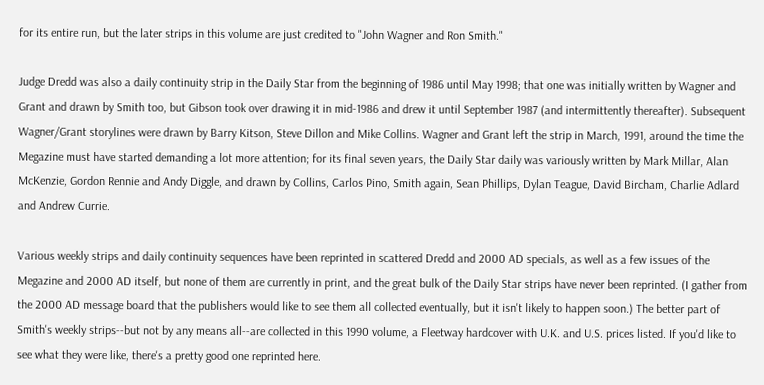for its entire run, but the later strips in this volume are just credited to "John Wagner and Ron Smith."

Judge Dredd was also a daily continuity strip in the Daily Star from the beginning of 1986 until May 1998; that one was initially written by Wagner and Grant and drawn by Smith too, but Gibson took over drawing it in mid-1986 and drew it until September 1987 (and intermittently thereafter). Subsequent Wagner/Grant storylines were drawn by Barry Kitson, Steve Dillon and Mike Collins. Wagner and Grant left the strip in March, 1991, around the time the Megazine must have started demanding a lot more attention; for its final seven years, the Daily Star daily was variously written by Mark Millar, Alan McKenzie, Gordon Rennie and Andy Diggle, and drawn by Collins, Carlos Pino, Smith again, Sean Phillips, Dylan Teague, David Bircham, Charlie Adlard and Andrew Currie.

Various weekly strips and daily continuity sequences have been reprinted in scattered Dredd and 2000 AD specials, as well as a few issues of the Megazine and 2000 AD itself, but none of them are currently in print, and the great bulk of the Daily Star strips have never been reprinted. (I gather from the 2000 AD message board that the publishers would like to see them all collected eventually, but it isn't likely to happen soon.) The better part of Smith's weekly strips--but not by any means all--are collected in this 1990 volume, a Fleetway hardcover with U.K. and U.S. prices listed. If you'd like to see what they were like, there's a pretty good one reprinted here.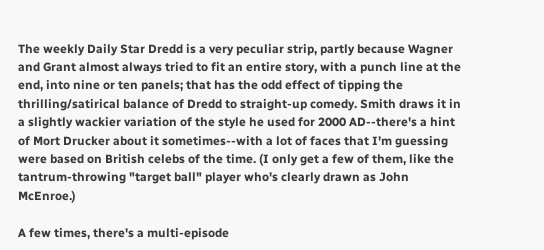The weekly Daily Star Dredd is a very peculiar strip, partly because Wagner and Grant almost always tried to fit an entire story, with a punch line at the end, into nine or ten panels; that has the odd effect of tipping the thrilling/satirical balance of Dredd to straight-up comedy. Smith draws it in a slightly wackier variation of the style he used for 2000 AD--there's a hint of Mort Drucker about it sometimes--with a lot of faces that I'm guessing were based on British celebs of the time. (I only get a few of them, like the tantrum-throwing "target ball" player who's clearly drawn as John McEnroe.)

A few times, there's a multi-episode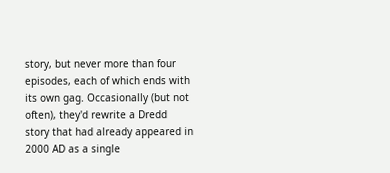story, but never more than four episodes, each of which ends with its own gag. Occasionally (but not often), they'd rewrite a Dredd story that had already appeared in 2000 AD as a single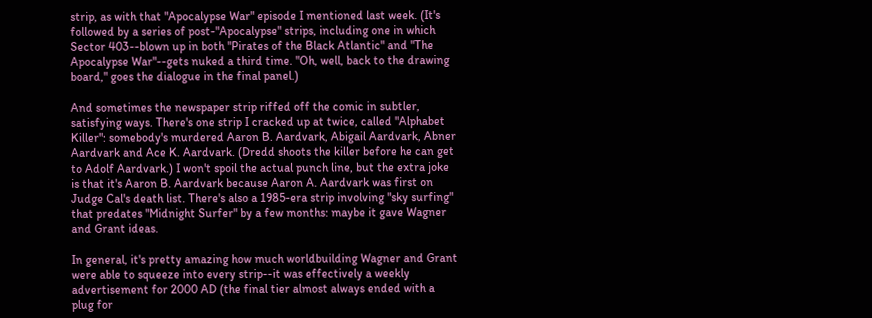strip, as with that "Apocalypse War" episode I mentioned last week. (It's followed by a series of post-"Apocalypse" strips, including one in which Sector 403--blown up in both "Pirates of the Black Atlantic" and "The Apocalypse War"--gets nuked a third time. "Oh, well, back to the drawing board," goes the dialogue in the final panel.)

And sometimes the newspaper strip riffed off the comic in subtler, satisfying ways. There's one strip I cracked up at twice, called "Alphabet Killer": somebody's murdered Aaron B. Aardvark, Abigail Aardvark, Abner Aardvark and Ace K. Aardvark. (Dredd shoots the killer before he can get to Adolf Aardvark.) I won't spoil the actual punch line, but the extra joke is that it's Aaron B. Aardvark because Aaron A. Aardvark was first on Judge Cal's death list. There's also a 1985-era strip involving "sky surfing" that predates "Midnight Surfer" by a few months: maybe it gave Wagner and Grant ideas.

In general, it's pretty amazing how much worldbuilding Wagner and Grant were able to squeeze into every strip--it was effectively a weekly advertisement for 2000 AD (the final tier almost always ended with a plug for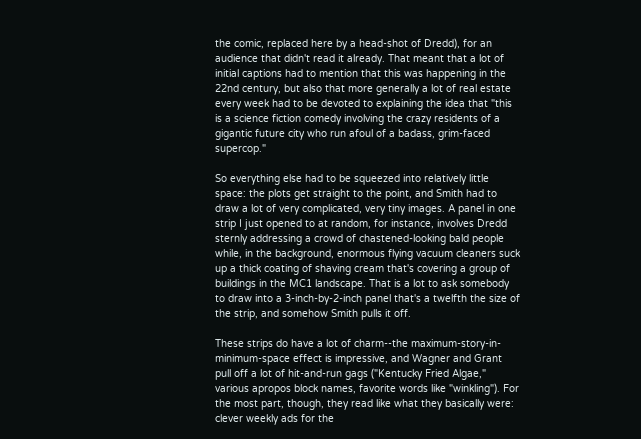the comic, replaced here by a head-shot of Dredd), for an audience that didn't read it already. That meant that a lot of initial captions had to mention that this was happening in the 22nd century, but also that more generally a lot of real estate every week had to be devoted to explaining the idea that "this is a science fiction comedy involving the crazy residents of a gigantic future city who run afoul of a badass, grim-faced supercop."

So everything else had to be squeezed into relatively little space: the plots get straight to the point, and Smith had to draw a lot of very complicated, very tiny images. A panel in one strip I just opened to at random, for instance, involves Dredd sternly addressing a crowd of chastened-looking bald people while, in the background, enormous flying vacuum cleaners suck up a thick coating of shaving cream that's covering a group of buildings in the MC1 landscape. That is a lot to ask somebody to draw into a 3-inch-by-2-inch panel that's a twelfth the size of the strip, and somehow Smith pulls it off.

These strips do have a lot of charm--the maximum-story-in-minimum-space effect is impressive, and Wagner and Grant pull off a lot of hit-and-run gags ("Kentucky Fried Algae," various apropos block names, favorite words like "winkling"). For the most part, though, they read like what they basically were: clever weekly ads for the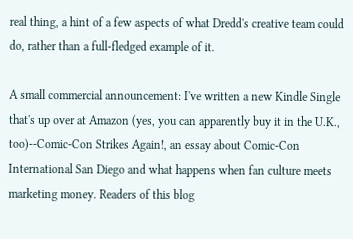real thing, a hint of a few aspects of what Dredd's creative team could do, rather than a full-fledged example of it.

A small commercial announcement: I've written a new Kindle Single that's up over at Amazon (yes, you can apparently buy it in the U.K., too)--Comic-Con Strikes Again!, an essay about Comic-Con International San Diego and what happens when fan culture meets marketing money. Readers of this blog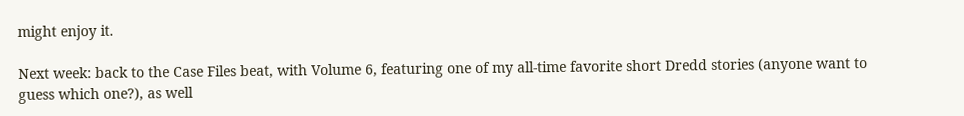might enjoy it.

Next week: back to the Case Files beat, with Volume 6, featuring one of my all-time favorite short Dredd stories (anyone want to guess which one?), as well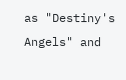as "Destiny's Angels" and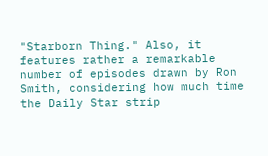"Starborn Thing." Also, it features rather a remarkable number of episodes drawn by Ron Smith, considering how much time the Daily Star strip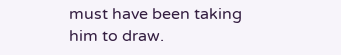must have been taking him to draw.